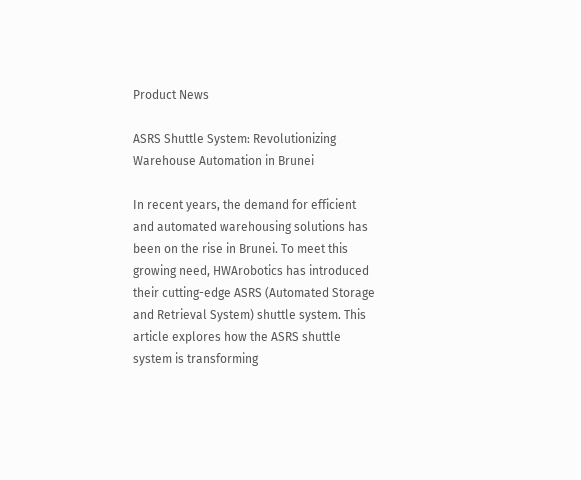Product News

ASRS Shuttle System: Revolutionizing Warehouse Automation in Brunei

In recent years, the demand for efficient and automated warehousing solutions has been on the rise in Brunei. To meet this growing need, HWArobotics has introduced their cutting-edge ASRS (Automated Storage and Retrieval System) shuttle system. This article explores how the ASRS shuttle system is transforming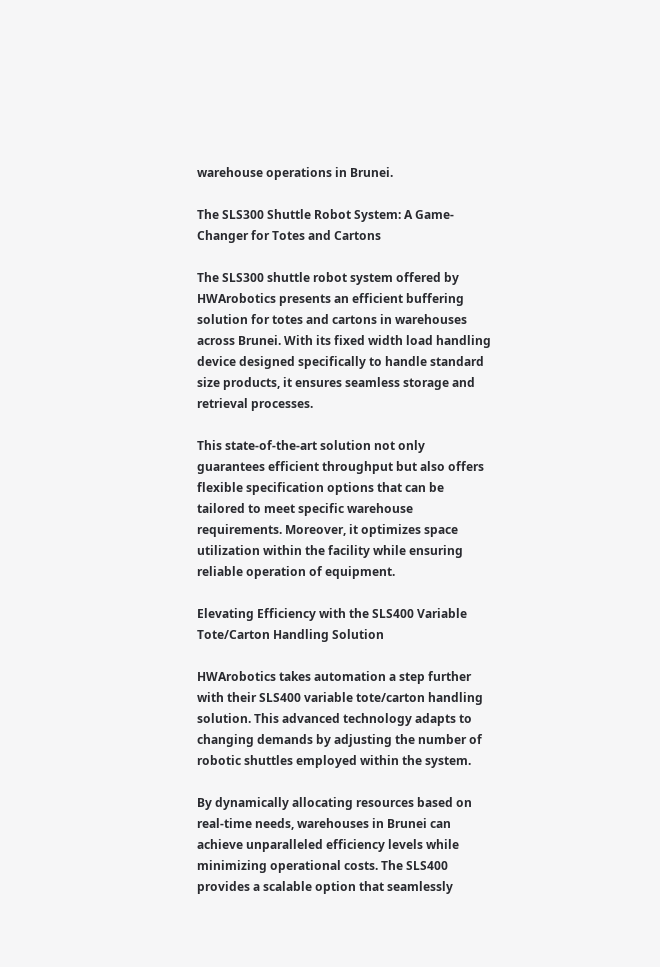warehouse operations in Brunei.

The SLS300 Shuttle Robot System: A Game-Changer for Totes and Cartons

The SLS300 shuttle robot system offered by HWArobotics presents an efficient buffering solution for totes and cartons in warehouses across Brunei. With its fixed width load handling device designed specifically to handle standard size products, it ensures seamless storage and retrieval processes.

This state-of-the-art solution not only guarantees efficient throughput but also offers flexible specification options that can be tailored to meet specific warehouse requirements. Moreover, it optimizes space utilization within the facility while ensuring reliable operation of equipment.

Elevating Efficiency with the SLS400 Variable Tote/Carton Handling Solution

HWArobotics takes automation a step further with their SLS400 variable tote/carton handling solution. This advanced technology adapts to changing demands by adjusting the number of robotic shuttles employed within the system.

By dynamically allocating resources based on real-time needs, warehouses in Brunei can achieve unparalleled efficiency levels while minimizing operational costs. The SLS400 provides a scalable option that seamlessly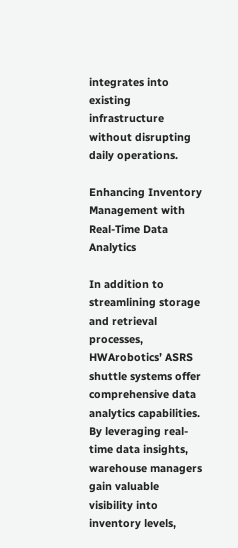integrates into existing infrastructure without disrupting daily operations.

Enhancing Inventory Management with Real-Time Data Analytics

In addition to streamlining storage and retrieval processes, HWArobotics’ ASRS shuttle systems offer comprehensive data analytics capabilities. By leveraging real-time data insights, warehouse managers gain valuable visibility into inventory levels,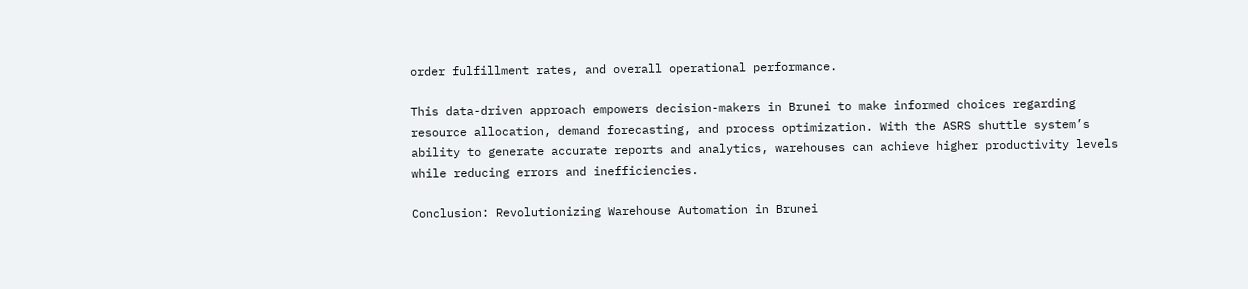order fulfillment rates, and overall operational performance.

This data-driven approach empowers decision-makers in Brunei to make informed choices regarding resource allocation, demand forecasting, and process optimization. With the ASRS shuttle system’s ability to generate accurate reports and analytics, warehouses can achieve higher productivity levels while reducing errors and inefficiencies.

Conclusion: Revolutionizing Warehouse Automation in Brunei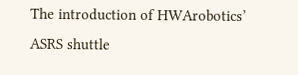The introduction of HWArobotics’ ASRS shuttle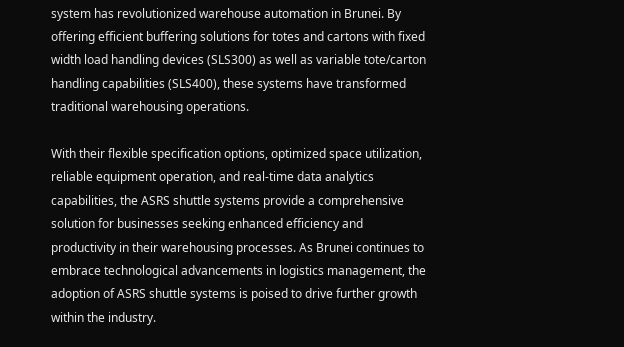system has revolutionized warehouse automation in Brunei. By offering efficient buffering solutions for totes and cartons with fixed width load handling devices (SLS300) as well as variable tote/carton handling capabilities (SLS400), these systems have transformed traditional warehousing operations.

With their flexible specification options, optimized space utilization, reliable equipment operation, and real-time data analytics capabilities, the ASRS shuttle systems provide a comprehensive solution for businesses seeking enhanced efficiency and productivity in their warehousing processes. As Brunei continues to embrace technological advancements in logistics management, the adoption of ASRS shuttle systems is poised to drive further growth within the industry.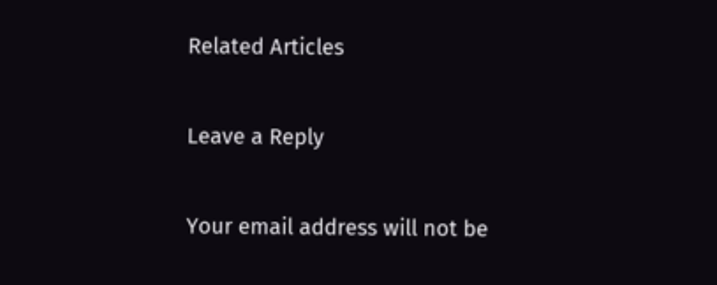Related Articles

Leave a Reply

Your email address will not be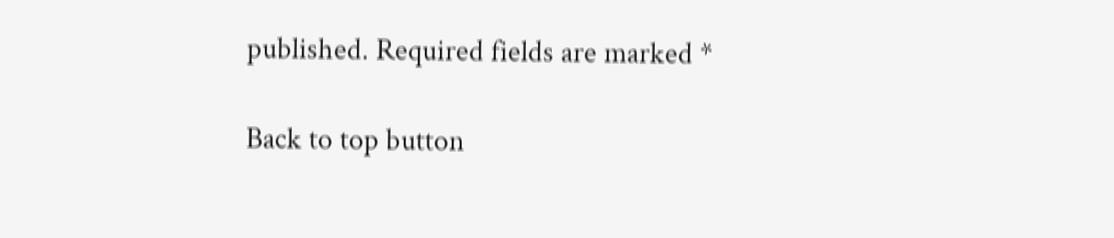published. Required fields are marked *

Back to top button